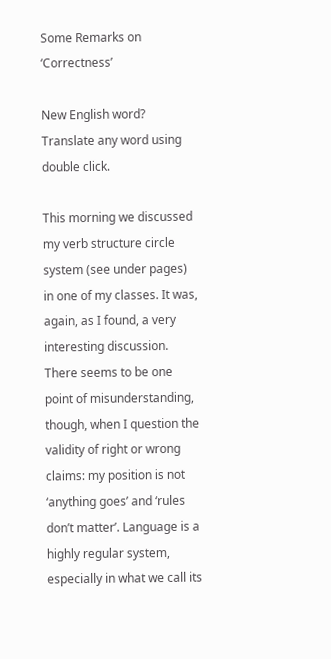Some Remarks on ‘Correctness’

New English word? Translate any word using double click.

This morning we discussed my verb structure circle system (see under pages) in one of my classes. It was, again, as I found, a very interesting discussion. There seems to be one point of misunderstanding, though, when I question the validity of right or wrong claims: my position is not ‘anything goes’ and ‘rules don’t matter’. Language is a highly regular system, especially in what we call its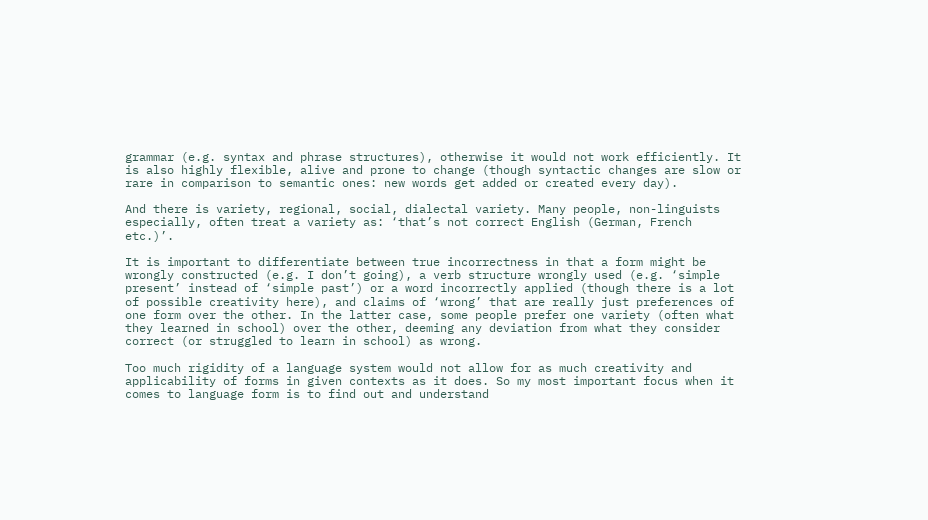grammar (e.g. syntax and phrase structures), otherwise it would not work efficiently. It is also highly flexible, alive and prone to change (though syntactic changes are slow or rare in comparison to semantic ones: new words get added or created every day).

And there is variety, regional, social, dialectal variety. Many people, non-linguists especially, often treat a variety as: ‘that’s not correct English (German, French etc.)’.

It is important to differentiate between true incorrectness in that a form might be wrongly constructed (e.g. I don’t going), a verb structure wrongly used (e.g. ‘simple present’ instead of ‘simple past’) or a word incorrectly applied (though there is a lot of possible creativity here), and claims of ‘wrong’ that are really just preferences of one form over the other. In the latter case, some people prefer one variety (often what they learned in school) over the other, deeming any deviation from what they consider correct (or struggled to learn in school) as wrong.

Too much rigidity of a language system would not allow for as much creativity and applicability of forms in given contexts as it does. So my most important focus when it comes to language form is to find out and understand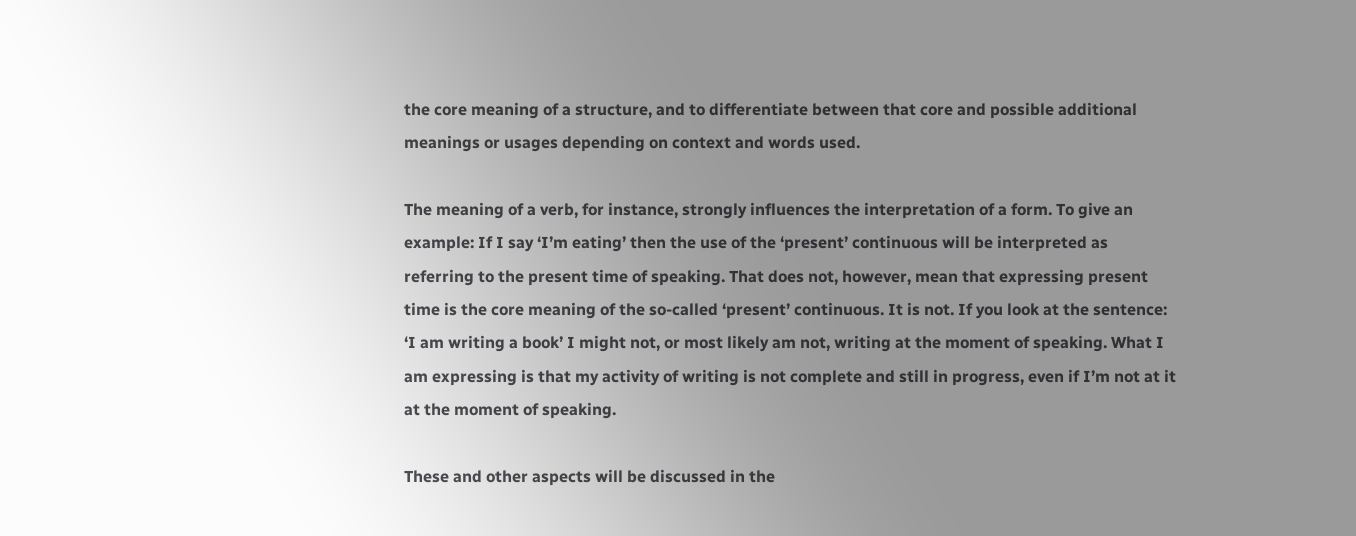the core meaning of a structure, and to differentiate between that core and possible additional meanings or usages depending on context and words used.

The meaning of a verb, for instance, strongly influences the interpretation of a form. To give an example: If I say ‘I’m eating’ then the use of the ‘present’ continuous will be interpreted as referring to the present time of speaking. That does not, however, mean that expressing present time is the core meaning of the so-called ‘present’ continuous. It is not. If you look at the sentence: ‘I am writing a book’ I might not, or most likely am not, writing at the moment of speaking. What I am expressing is that my activity of writing is not complete and still in progress, even if I’m not at it at the moment of speaking.

These and other aspects will be discussed in the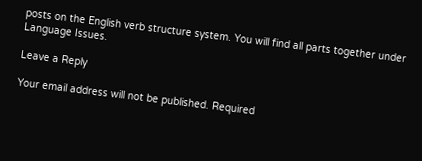posts on the English verb structure system. You will find all parts together under Language Issues.

Leave a Reply

Your email address will not be published. Required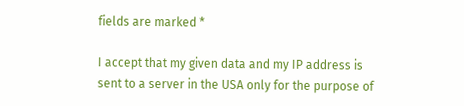fields are marked *

I accept that my given data and my IP address is sent to a server in the USA only for the purpose of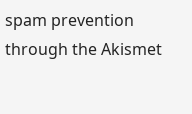spam prevention through the Akismet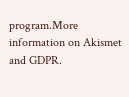program.More information on Akismet and GDPR.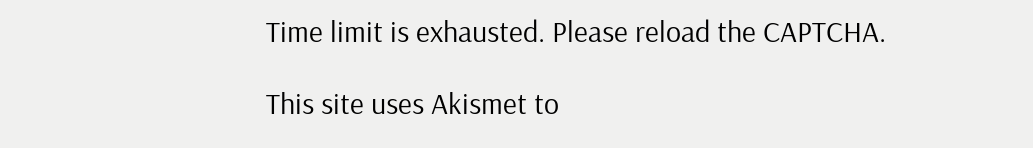Time limit is exhausted. Please reload the CAPTCHA.

This site uses Akismet to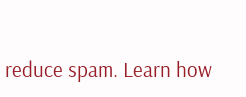reduce spam. Learn how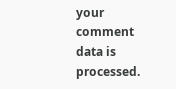your comment data is processed.